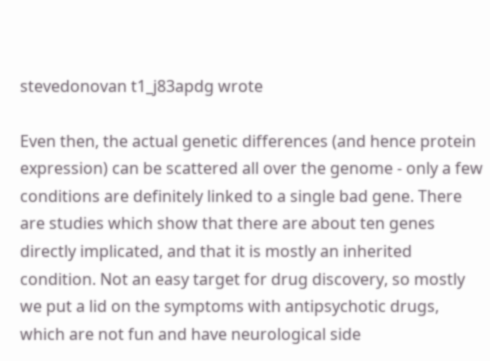stevedonovan t1_j83apdg wrote

Even then, the actual genetic differences (and hence protein expression) can be scattered all over the genome - only a few conditions are definitely linked to a single bad gene. There are studies which show that there are about ten genes directly implicated, and that it is mostly an inherited condition. Not an easy target for drug discovery, so mostly we put a lid on the symptoms with antipsychotic drugs, which are not fun and have neurological side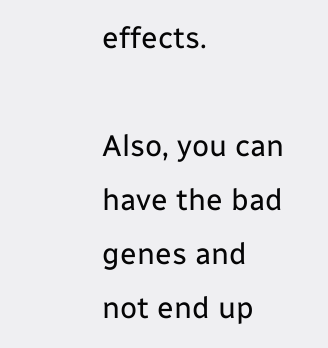effects.

Also, you can have the bad genes and not end up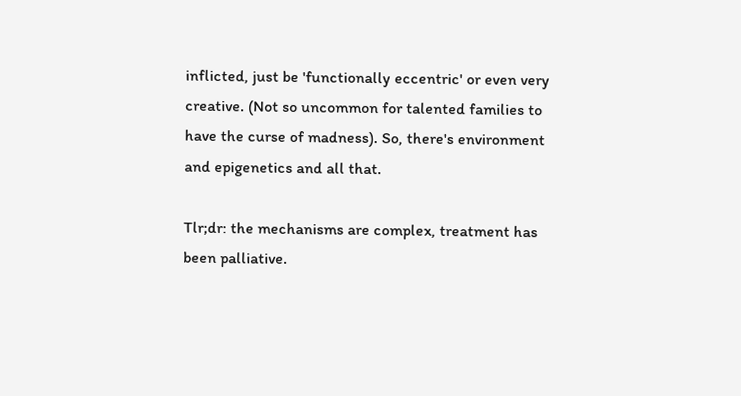inflicted, just be 'functionally eccentric' or even very creative. (Not so uncommon for talented families to have the curse of madness). So, there's environment and epigenetics and all that.

Tlr;dr: the mechanisms are complex, treatment has been palliative.